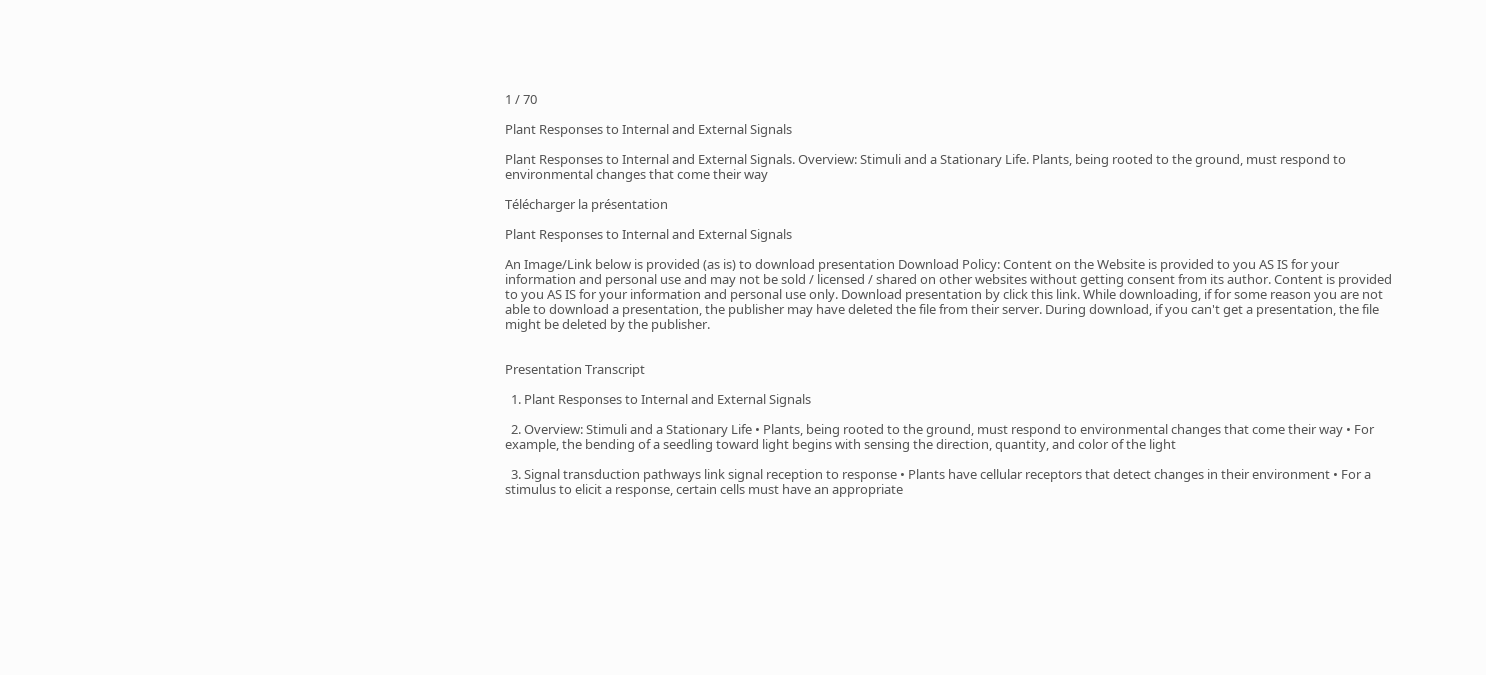1 / 70

Plant Responses to Internal and External Signals

Plant Responses to Internal and External Signals. Overview: Stimuli and a Stationary Life. Plants, being rooted to the ground, must respond to environmental changes that come their way

Télécharger la présentation

Plant Responses to Internal and External Signals

An Image/Link below is provided (as is) to download presentation Download Policy: Content on the Website is provided to you AS IS for your information and personal use and may not be sold / licensed / shared on other websites without getting consent from its author. Content is provided to you AS IS for your information and personal use only. Download presentation by click this link. While downloading, if for some reason you are not able to download a presentation, the publisher may have deleted the file from their server. During download, if you can't get a presentation, the file might be deleted by the publisher.


Presentation Transcript

  1. Plant Responses to Internal and External Signals

  2. Overview: Stimuli and a Stationary Life • Plants, being rooted to the ground, must respond to environmental changes that come their way • For example, the bending of a seedling toward light begins with sensing the direction, quantity, and color of the light

  3. Signal transduction pathways link signal reception to response • Plants have cellular receptors that detect changes in their environment • For a stimulus to elicit a response, certain cells must have an appropriate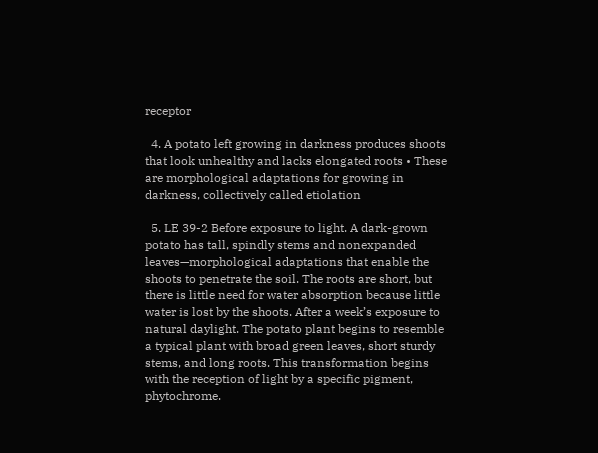receptor

  4. A potato left growing in darkness produces shoots that look unhealthy and lacks elongated roots • These are morphological adaptations for growing in darkness, collectively called etiolation

  5. LE 39-2 Before exposure to light. A dark-grown potato has tall, spindly stems and nonexpanded leaves—morphological adaptations that enable the shoots to penetrate the soil. The roots are short, but there is little need for water absorption because little water is lost by the shoots. After a week’s exposure to natural daylight. The potato plant begins to resemble a typical plant with broad green leaves, short sturdy stems, and long roots. This transformation begins with the reception of light by a specific pigment, phytochrome.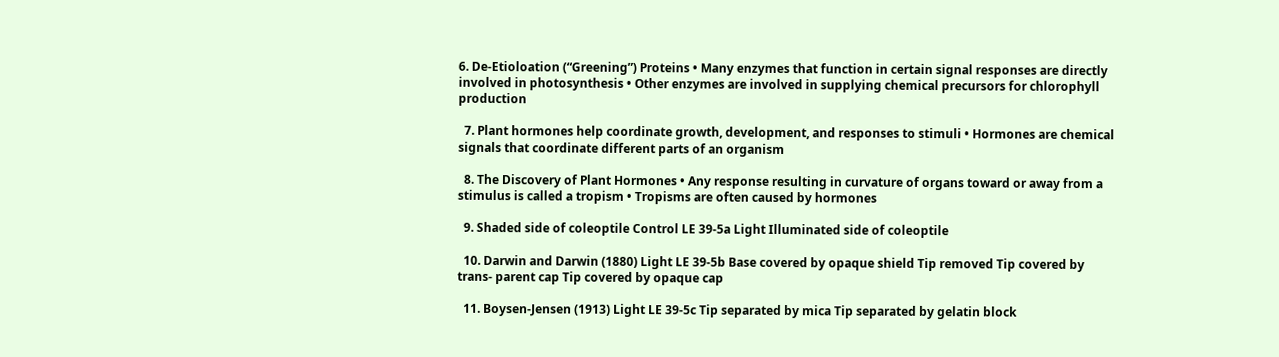6. De-Etioloation (“Greening”) Proteins • Many enzymes that function in certain signal responses are directly involved in photosynthesis • Other enzymes are involved in supplying chemical precursors for chlorophyll production

  7. Plant hormones help coordinate growth, development, and responses to stimuli • Hormones are chemical signals that coordinate different parts of an organism

  8. The Discovery of Plant Hormones • Any response resulting in curvature of organs toward or away from a stimulus is called a tropism • Tropisms are often caused by hormones

  9. Shaded side of coleoptile Control LE 39-5a Light Illuminated side of coleoptile

  10. Darwin and Darwin (1880) Light LE 39-5b Base covered by opaque shield Tip removed Tip covered by trans- parent cap Tip covered by opaque cap

  11. Boysen-Jensen (1913) Light LE 39-5c Tip separated by mica Tip separated by gelatin block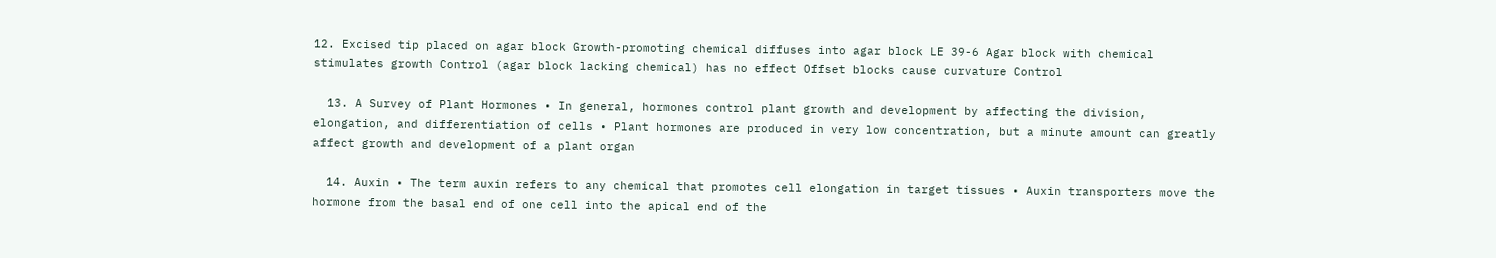12. Excised tip placed on agar block Growth-promoting chemical diffuses into agar block LE 39-6 Agar block with chemical stimulates growth Control (agar block lacking chemical) has no effect Offset blocks cause curvature Control

  13. A Survey of Plant Hormones • In general, hormones control plant growth and development by affecting the division, elongation, and differentiation of cells • Plant hormones are produced in very low concentration, but a minute amount can greatly affect growth and development of a plant organ

  14. Auxin • The term auxin refers to any chemical that promotes cell elongation in target tissues • Auxin transporters move the hormone from the basal end of one cell into the apical end of the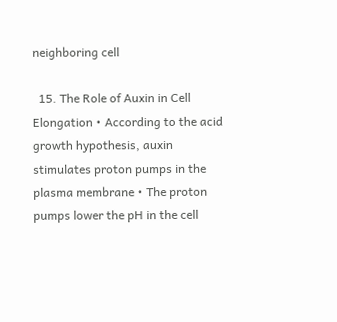neighboring cell

  15. The Role of Auxin in Cell Elongation • According to the acid growth hypothesis, auxin stimulates proton pumps in the plasma membrane • The proton pumps lower the pH in the cell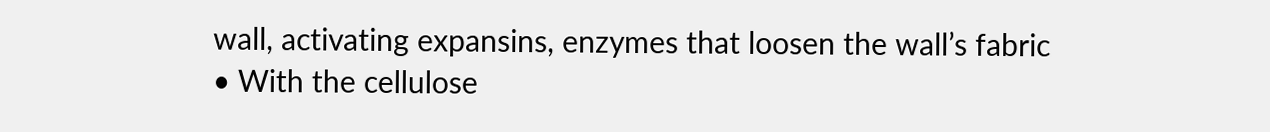wall, activating expansins, enzymes that loosen the wall’s fabric • With the cellulose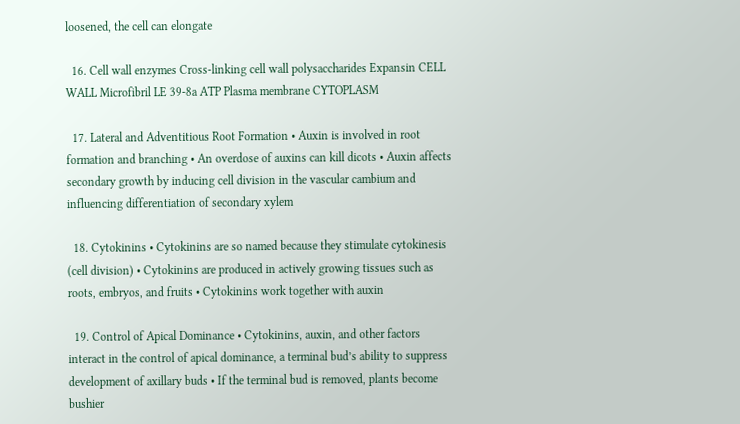loosened, the cell can elongate

  16. Cell wall enzymes Cross-linking cell wall polysaccharides Expansin CELL WALL Microfibril LE 39-8a ATP Plasma membrane CYTOPLASM

  17. Lateral and Adventitious Root Formation • Auxin is involved in root formation and branching • An overdose of auxins can kill dicots • Auxin affects secondary growth by inducing cell division in the vascular cambium and influencing differentiation of secondary xylem

  18. Cytokinins • Cytokinins are so named because they stimulate cytokinesis (cell division) • Cytokinins are produced in actively growing tissues such as roots, embryos, and fruits • Cytokinins work together with auxin

  19. Control of Apical Dominance • Cytokinins, auxin, and other factors interact in the control of apical dominance, a terminal bud’s ability to suppress development of axillary buds • If the terminal bud is removed, plants become bushier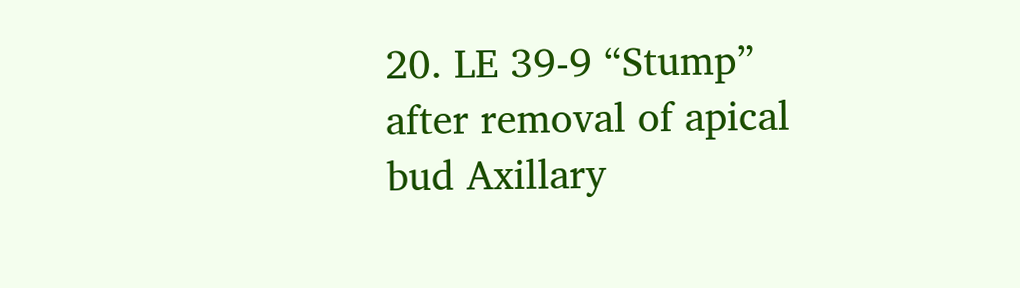20. LE 39-9 “Stump” after removal of apical bud Axillary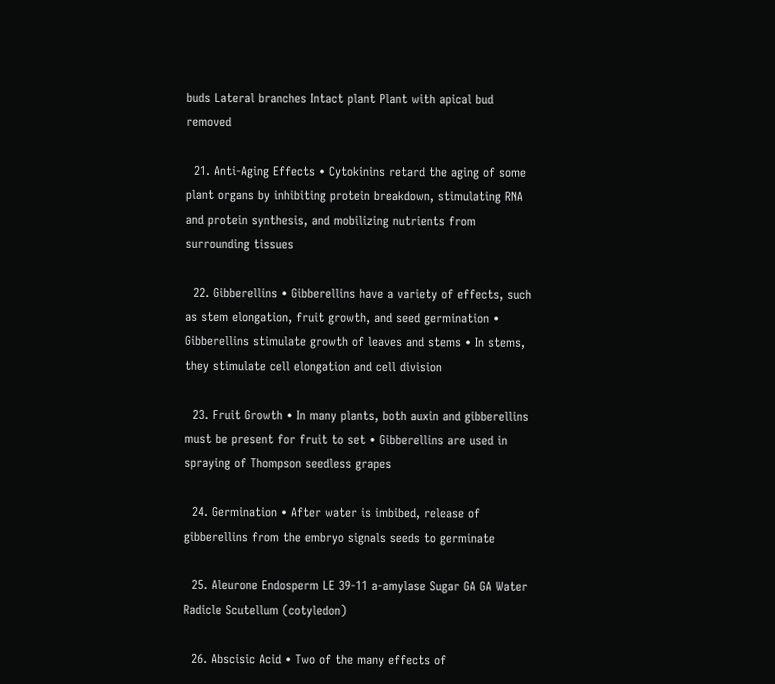buds Lateral branches Intact plant Plant with apical bud removed

  21. Anti-Aging Effects • Cytokinins retard the aging of some plant organs by inhibiting protein breakdown, stimulating RNA and protein synthesis, and mobilizing nutrients from surrounding tissues

  22. Gibberellins • Gibberellins have a variety of effects, such as stem elongation, fruit growth, and seed germination • Gibberellins stimulate growth of leaves and stems • In stems, they stimulate cell elongation and cell division

  23. Fruit Growth • In many plants, both auxin and gibberellins must be present for fruit to set • Gibberellins are used in spraying of Thompson seedless grapes

  24. Germination • After water is imbibed, release of gibberellins from the embryo signals seeds to germinate

  25. Aleurone Endosperm LE 39-11 a-amylase Sugar GA GA Water Radicle Scutellum (cotyledon)

  26. Abscisic Acid • Two of the many effects of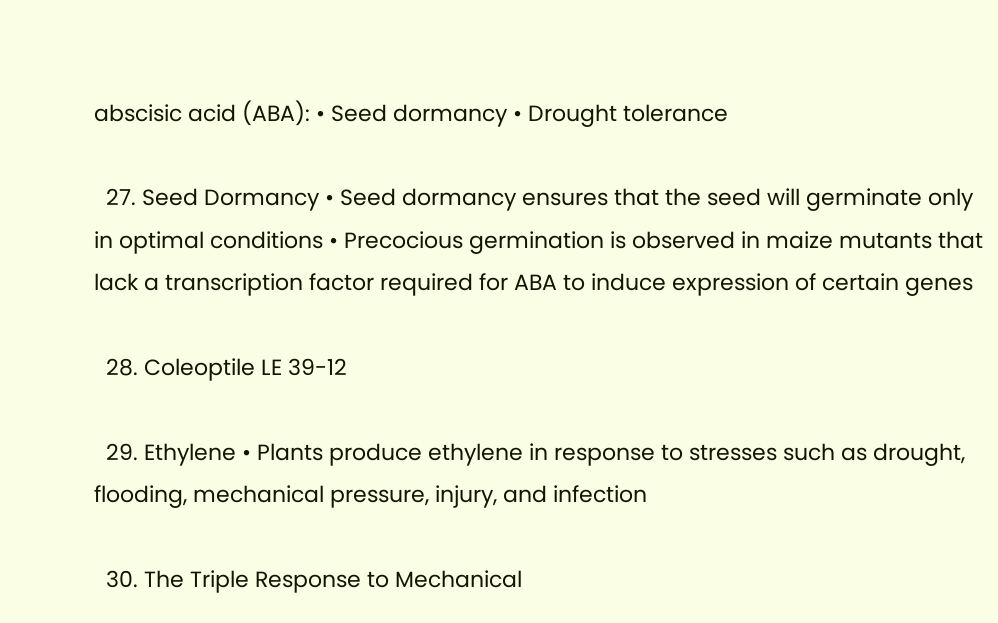abscisic acid (ABA): • Seed dormancy • Drought tolerance

  27. Seed Dormancy • Seed dormancy ensures that the seed will germinate only in optimal conditions • Precocious germination is observed in maize mutants that lack a transcription factor required for ABA to induce expression of certain genes

  28. Coleoptile LE 39-12

  29. Ethylene • Plants produce ethylene in response to stresses such as drought, flooding, mechanical pressure, injury, and infection

  30. The Triple Response to Mechanical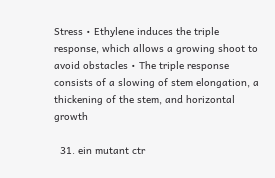Stress • Ethylene induces the triple response, which allows a growing shoot to avoid obstacles • The triple response consists of a slowing of stem elongation, a thickening of the stem, and horizontal growth

  31. ein mutant ctr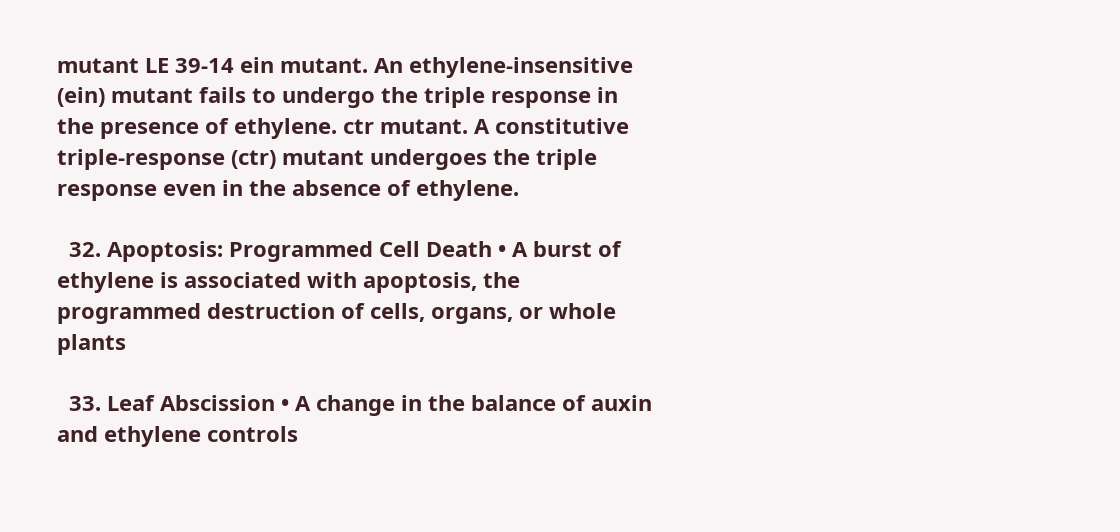mutant LE 39-14 ein mutant. An ethylene-insensitive (ein) mutant fails to undergo the triple response in the presence of ethylene. ctr mutant. A constitutive triple-response (ctr) mutant undergoes the triple response even in the absence of ethylene.

  32. Apoptosis: Programmed Cell Death • A burst of ethylene is associated with apoptosis, the programmed destruction of cells, organs, or whole plants

  33. Leaf Abscission • A change in the balance of auxin and ethylene controls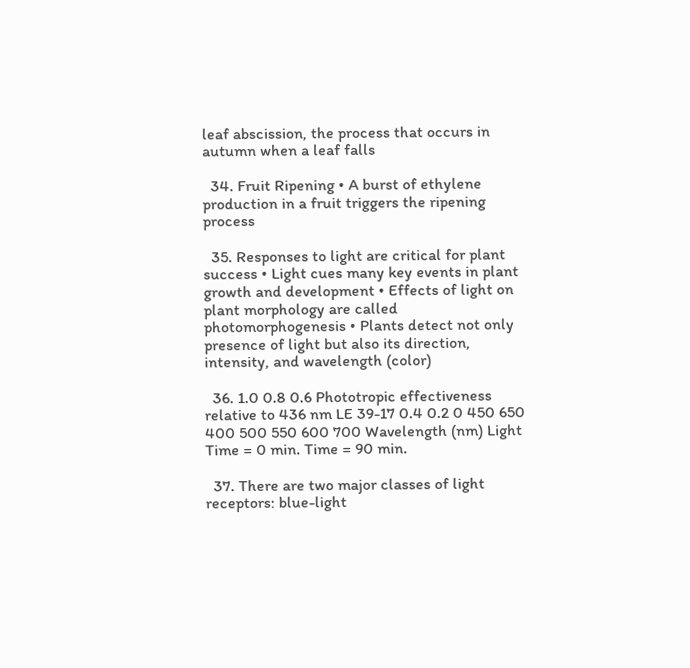leaf abscission, the process that occurs in autumn when a leaf falls

  34. Fruit Ripening • A burst of ethylene production in a fruit triggers the ripening process

  35. Responses to light are critical for plant success • Light cues many key events in plant growth and development • Effects of light on plant morphology are called photomorphogenesis • Plants detect not only presence of light but also its direction, intensity, and wavelength (color)

  36. 1.0 0.8 0.6 Phototropic effectiveness relative to 436 nm LE 39-17 0.4 0.2 0 450 650 400 500 550 600 700 Wavelength (nm) Light Time = 0 min. Time = 90 min.

  37. There are two major classes of light receptors: blue-light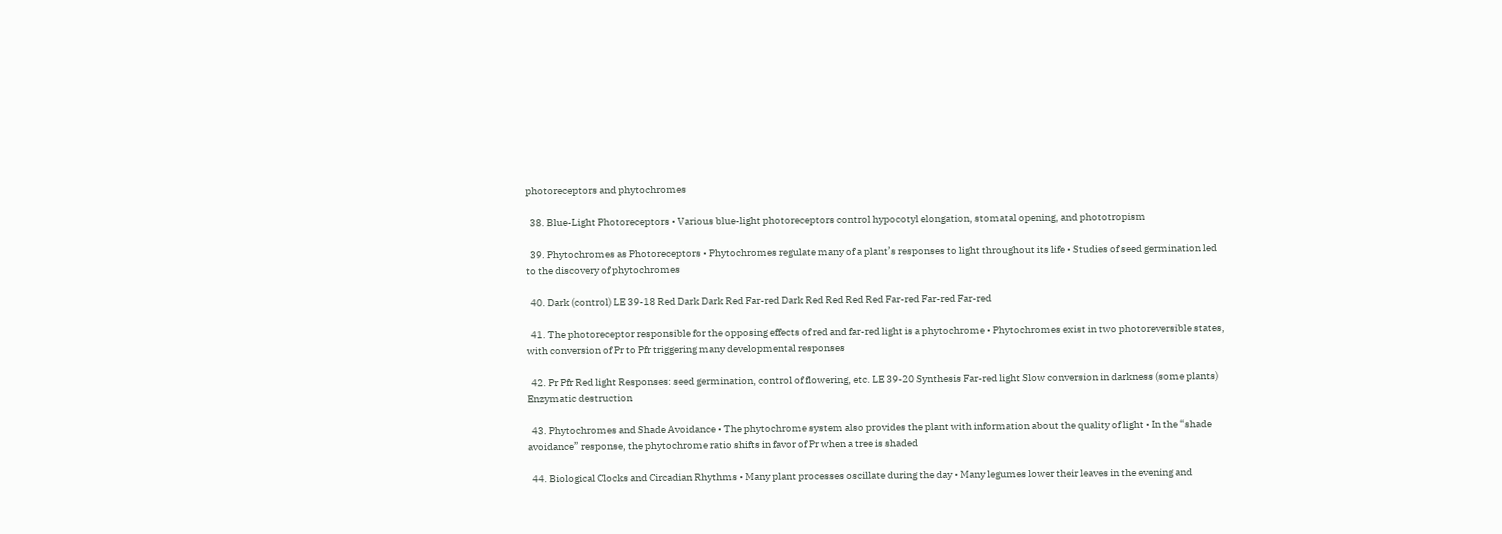photoreceptors and phytochromes

  38. Blue-Light Photoreceptors • Various blue-light photoreceptors control hypocotyl elongation, stomatal opening, and phototropism

  39. Phytochromes as Photoreceptors • Phytochromes regulate many of a plant’s responses to light throughout its life • Studies of seed germination led to the discovery of phytochromes

  40. Dark (control) LE 39-18 Red Dark Dark Red Far-red Dark Red Red Red Red Far-red Far-red Far-red

  41. The photoreceptor responsible for the opposing effects of red and far-red light is a phytochrome • Phytochromes exist in two photoreversible states, with conversion of Pr to Pfr triggering many developmental responses

  42. Pr Pfr Red light Responses: seed germination, control of flowering, etc. LE 39-20 Synthesis Far-red light Slow conversion in darkness (some plants) Enzymatic destruction

  43. Phytochromes and Shade Avoidance • The phytochrome system also provides the plant with information about the quality of light • In the “shade avoidance” response, the phytochrome ratio shifts in favor of Pr when a tree is shaded

  44. Biological Clocks and Circadian Rhythms • Many plant processes oscillate during the day • Many legumes lower their leaves in the evening and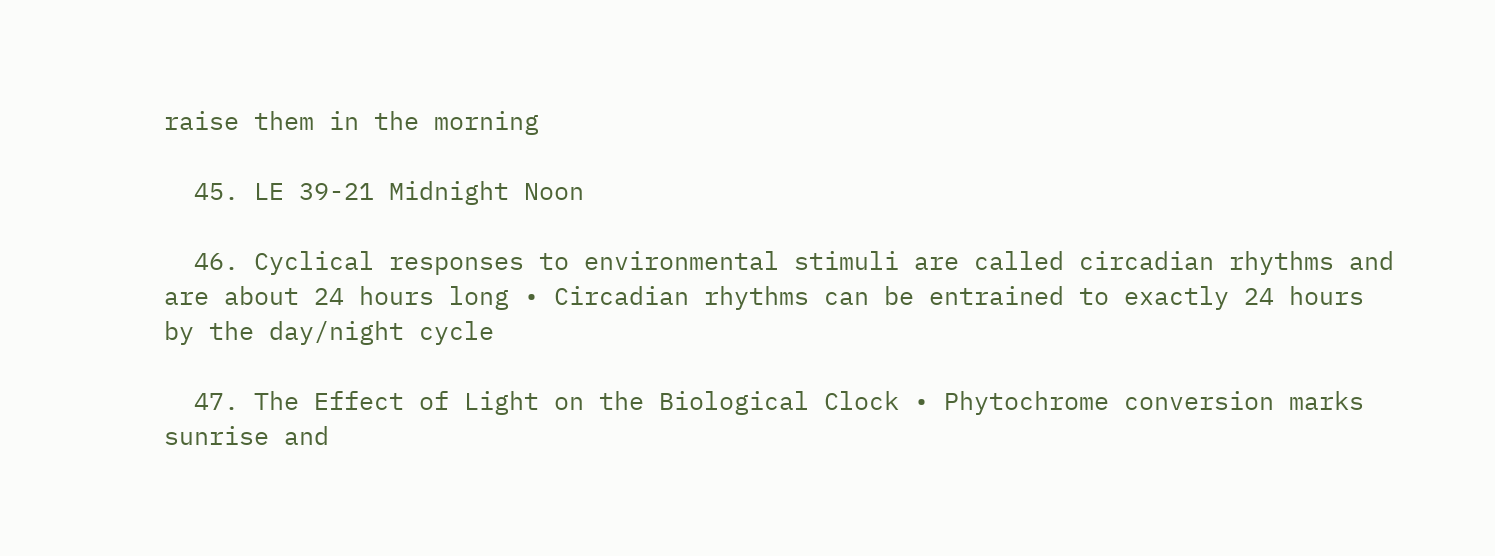raise them in the morning

  45. LE 39-21 Midnight Noon

  46. Cyclical responses to environmental stimuli are called circadian rhythms and are about 24 hours long • Circadian rhythms can be entrained to exactly 24 hours by the day/night cycle

  47. The Effect of Light on the Biological Clock • Phytochrome conversion marks sunrise and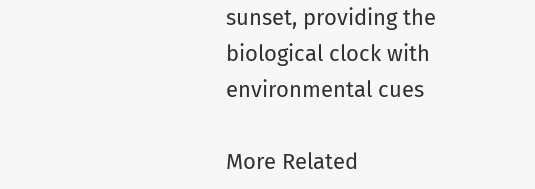sunset, providing the biological clock with environmental cues

More Related